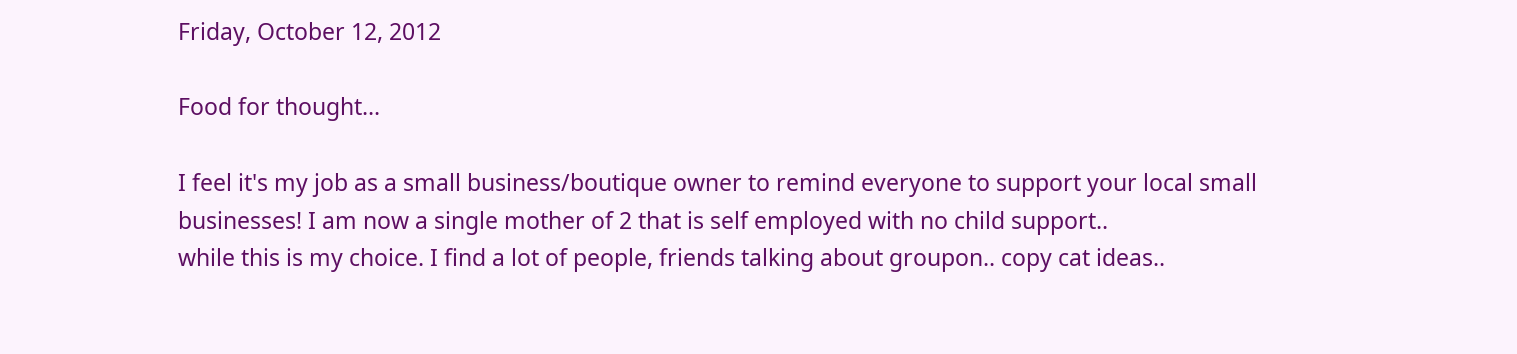Friday, October 12, 2012

Food for thought...

I feel it's my job as a small business/boutique owner to remind everyone to support your local small businesses! I am now a single mother of 2 that is self employed with no child support..
while this is my choice. I find a lot of people, friends talking about groupon.. copy cat ideas..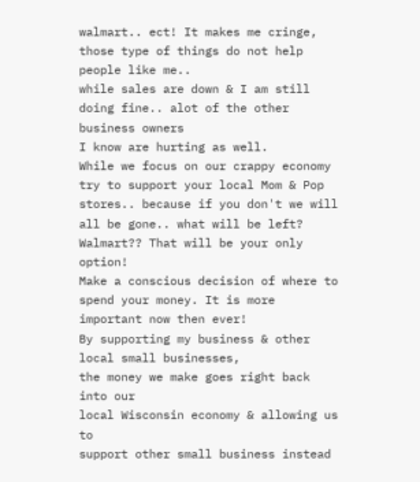walmart.. ect! It makes me cringe, those type of things do not help people like me..
while sales are down & I am still doing fine.. alot of the other business owners
I know are hurting as well.
While we focus on our crappy economy try to support your local Mom & Pop stores.. because if you don't we will all be gone.. what will be left? Walmart?? That will be your only option!
Make a conscious decision of where to spend your money. It is more important now then ever!
By supporting my business & other local small businesses,
the money we make goes right back into our
local Wisconsin economy & allowing us to
support other small business instead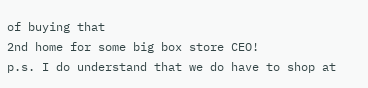of buying that
2nd home for some big box store CEO!
p.s. I do understand that we do have to shop at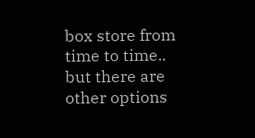box store from time to time..
but there are other options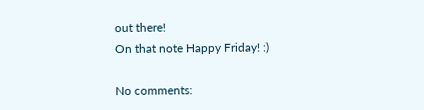out there!
On that note Happy Friday! :)

No comments: